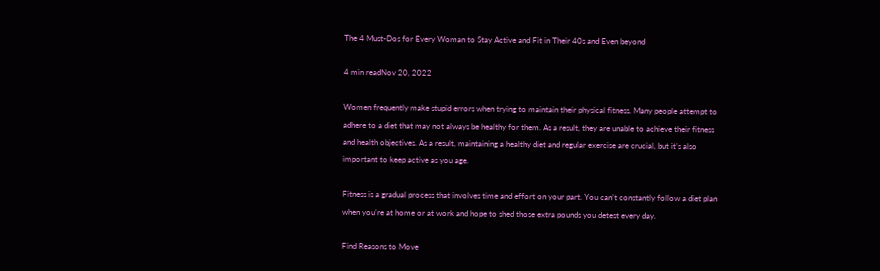The 4 Must-Dos for Every Woman to Stay Active and Fit in Their 40s and Even beyond

4 min readNov 20, 2022

Women frequently make stupid errors when trying to maintain their physical fitness. Many people attempt to adhere to a diet that may not always be healthy for them. As a result, they are unable to achieve their fitness and health objectives. As a result, maintaining a healthy diet and regular exercise are crucial, but it’s also important to keep active as you age.

Fitness is a gradual process that involves time and effort on your part. You can’t constantly follow a diet plan when you’re at home or at work and hope to shed those extra pounds you detest every day.

Find Reasons to Move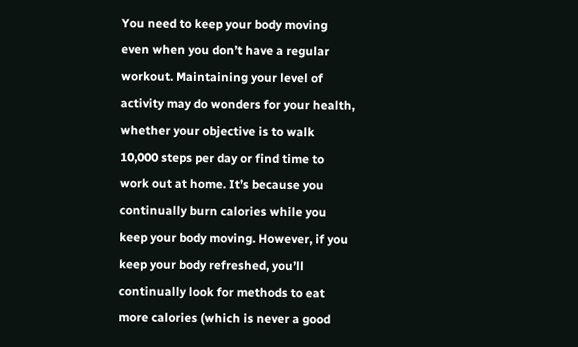You need to keep your body moving even when you don’t have a regular workout. Maintaining your level of activity may do wonders for your health, whether your objective is to walk 10,000 steps per day or find time to work out at home. It’s because you continually burn calories while you keep your body moving. However, if you keep your body refreshed, you’ll continually look for methods to eat more calories (which is never a good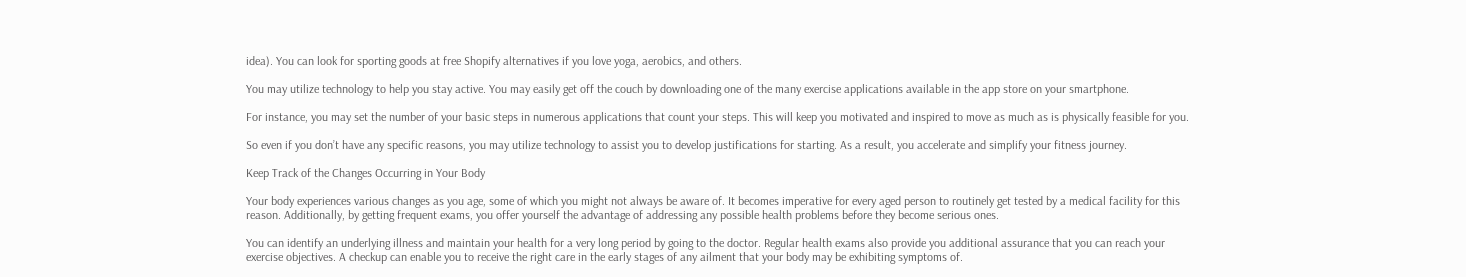idea). You can look for sporting goods at free Shopify alternatives if you love yoga, aerobics, and others.

You may utilize technology to help you stay active. You may easily get off the couch by downloading one of the many exercise applications available in the app store on your smartphone.

For instance, you may set the number of your basic steps in numerous applications that count your steps. This will keep you motivated and inspired to move as much as is physically feasible for you.

So even if you don’t have any specific reasons, you may utilize technology to assist you to develop justifications for starting. As a result, you accelerate and simplify your fitness journey.

Keep Track of the Changes Occurring in Your Body

Your body experiences various changes as you age, some of which you might not always be aware of. It becomes imperative for every aged person to routinely get tested by a medical facility for this reason. Additionally, by getting frequent exams, you offer yourself the advantage of addressing any possible health problems before they become serious ones.

You can identify an underlying illness and maintain your health for a very long period by going to the doctor. Regular health exams also provide you additional assurance that you can reach your exercise objectives. A checkup can enable you to receive the right care in the early stages of any ailment that your body may be exhibiting symptoms of.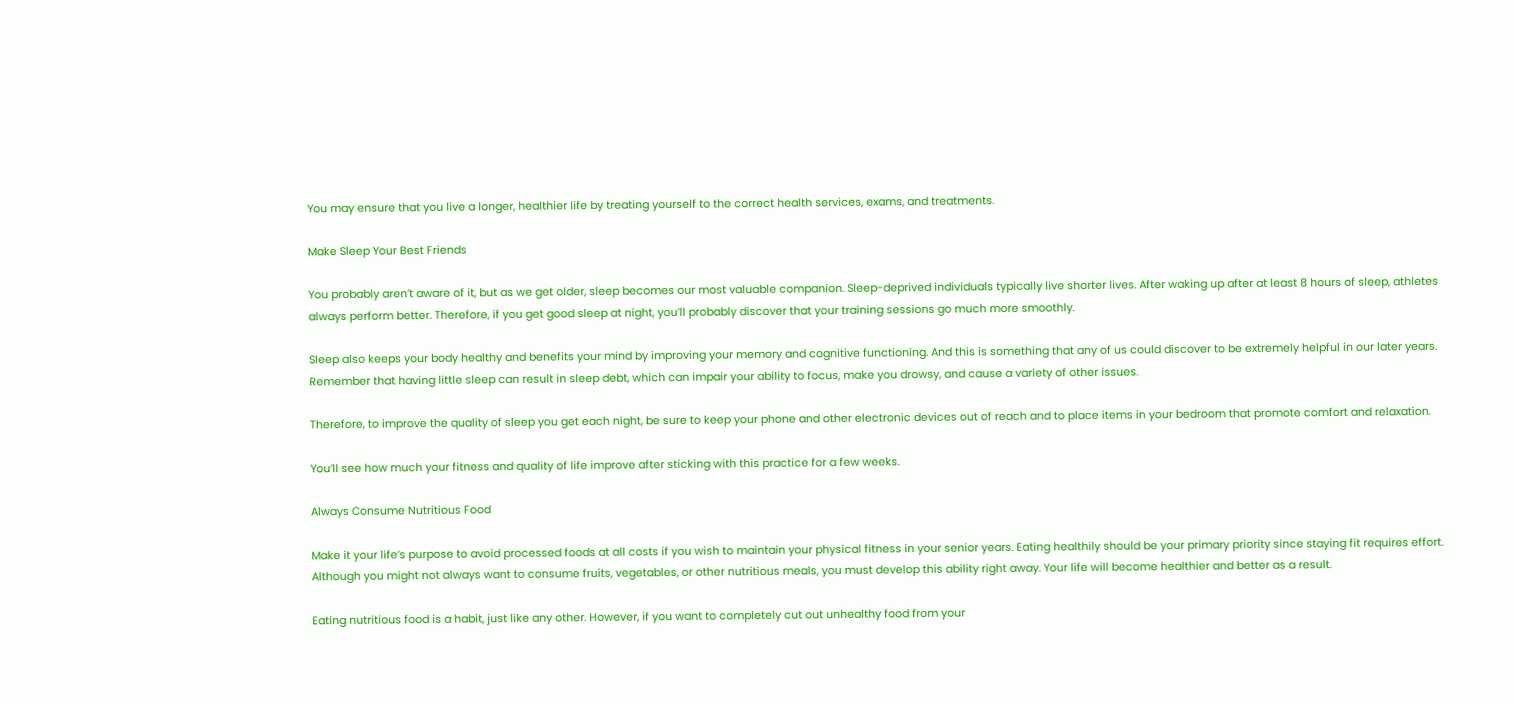You may ensure that you live a longer, healthier life by treating yourself to the correct health services, exams, and treatments.

Make Sleep Your Best Friends

You probably aren’t aware of it, but as we get older, sleep becomes our most valuable companion. Sleep-deprived individuals typically live shorter lives. After waking up after at least 8 hours of sleep, athletes always perform better. Therefore, if you get good sleep at night, you’ll probably discover that your training sessions go much more smoothly.

Sleep also keeps your body healthy and benefits your mind by improving your memory and cognitive functioning. And this is something that any of us could discover to be extremely helpful in our later years. Remember that having little sleep can result in sleep debt, which can impair your ability to focus, make you drowsy, and cause a variety of other issues.

Therefore, to improve the quality of sleep you get each night, be sure to keep your phone and other electronic devices out of reach and to place items in your bedroom that promote comfort and relaxation.

You’ll see how much your fitness and quality of life improve after sticking with this practice for a few weeks.

Always Consume Nutritious Food

Make it your life’s purpose to avoid processed foods at all costs if you wish to maintain your physical fitness in your senior years. Eating healthily should be your primary priority since staying fit requires effort. Although you might not always want to consume fruits, vegetables, or other nutritious meals, you must develop this ability right away. Your life will become healthier and better as a result.

Eating nutritious food is a habit, just like any other. However, if you want to completely cut out unhealthy food from your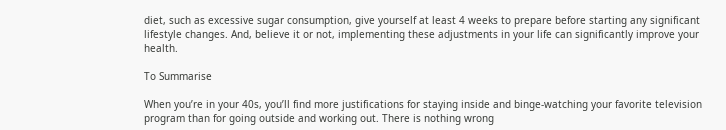diet, such as excessive sugar consumption, give yourself at least 4 weeks to prepare before starting any significant lifestyle changes. And, believe it or not, implementing these adjustments in your life can significantly improve your health.

To Summarise

When you’re in your 40s, you’ll find more justifications for staying inside and binge-watching your favorite television program than for going outside and working out. There is nothing wrong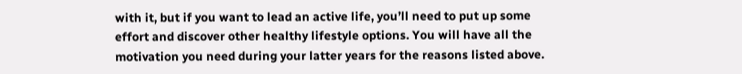with it, but if you want to lead an active life, you’ll need to put up some effort and discover other healthy lifestyle options. You will have all the motivation you need during your latter years for the reasons listed above.